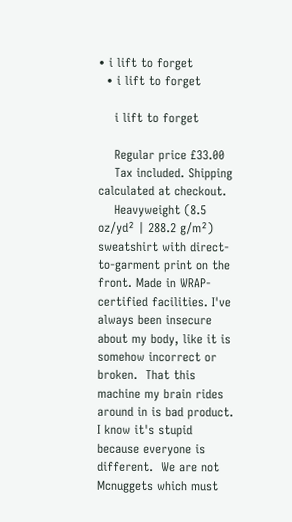• i lift to forget
  • i lift to forget

    i lift to forget

    Regular price £33.00
    Tax included. Shipping calculated at checkout.
    Heavyweight (8.5 oz/yd² | 288.2 g/m²) sweatshirt with direct-to-garment print on the front. Made in WRAP-certified facilities. I've always been insecure about my body, like it is somehow incorrect or broken.  That this machine my brain rides around in is bad product. I know it's stupid because everyone is different.  We are not Mcnuggets which must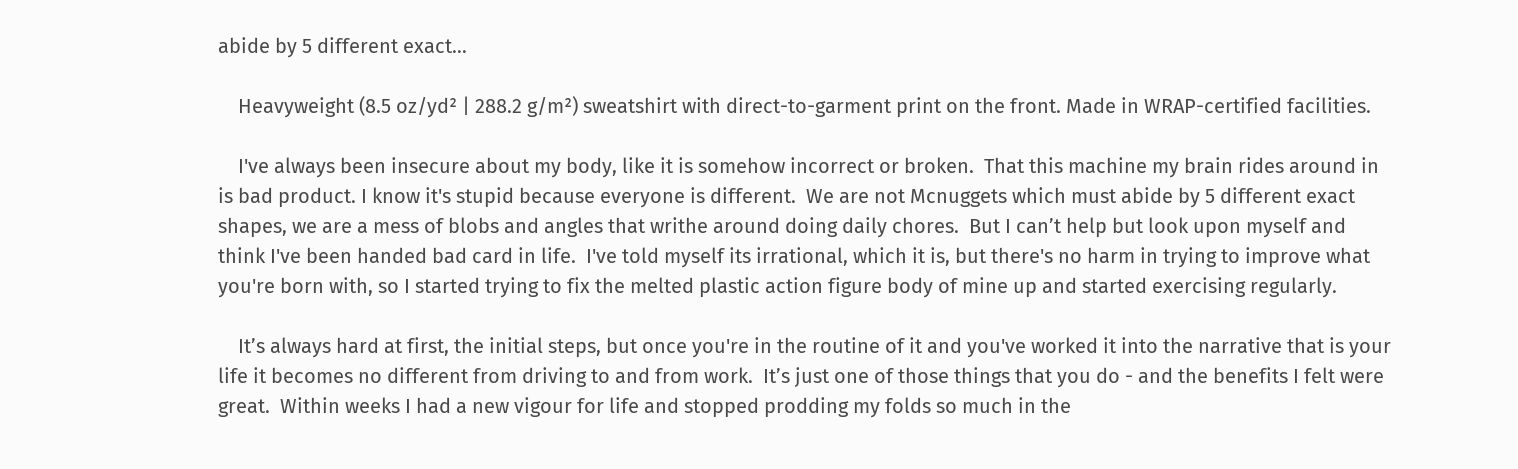abide by 5 different exact…

    Heavyweight (8.5 oz/yd² | 288.2 g/m²) sweatshirt with direct-to-garment print on the front. Made in WRAP-certified facilities.

    I've always been insecure about my body, like it is somehow incorrect or broken.  That this machine my brain rides around in is bad product. I know it's stupid because everyone is different.  We are not Mcnuggets which must abide by 5 different exact shapes, we are a mess of blobs and angles that writhe around doing daily chores.  But I can’t help but look upon myself and think I've been handed bad card in life.  I've told myself its irrational, which it is, but there's no harm in trying to improve what you're born with, so I started trying to fix the melted plastic action figure body of mine up and started exercising regularly.

    It’s always hard at first, the initial steps, but once you're in the routine of it and you've worked it into the narrative that is your life it becomes no different from driving to and from work.  It’s just one of those things that you do - and the benefits I felt were great.  Within weeks I had a new vigour for life and stopped prodding my folds so much in the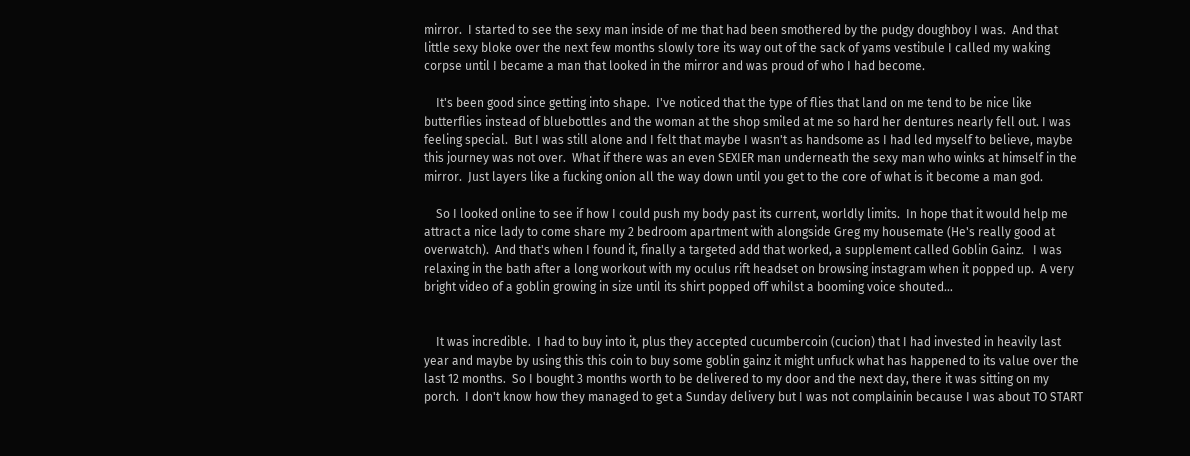mirror.  I started to see the sexy man inside of me that had been smothered by the pudgy doughboy I was.  And that little sexy bloke over the next few months slowly tore its way out of the sack of yams vestibule I called my waking corpse until I became a man that looked in the mirror and was proud of who I had become.

    It's been good since getting into shape.  I've noticed that the type of flies that land on me tend to be nice like butterflies instead of bluebottles and the woman at the shop smiled at me so hard her dentures nearly fell out. I was feeling special.  But I was still alone and I felt that maybe I wasn't as handsome as I had led myself to believe, maybe this journey was not over.  What if there was an even SEXIER man underneath the sexy man who winks at himself in the mirror.  Just layers like a fucking onion all the way down until you get to the core of what is it become a man god.

    So I looked online to see if how I could push my body past its current, worldly limits.  In hope that it would help me attract a nice lady to come share my 2 bedroom apartment with alongside Greg my housemate (He's really good at overwatch).  And that's when I found it, finally a targeted add that worked, a supplement called Goblin Gainz.   I was relaxing in the bath after a long workout with my oculus rift headset on browsing instagram when it popped up.  A very bright video of a goblin growing in size until its shirt popped off whilst a booming voice shouted…


    It was incredible.  I had to buy into it, plus they accepted cucumbercoin (cucion) that I had invested in heavily last year and maybe by using this this coin to buy some goblin gainz it might unfuck what has happened to its value over the last 12 months.  So I bought 3 months worth to be delivered to my door and the next day, there it was sitting on my porch.  I don't know how they managed to get a Sunday delivery but I was not complainin because I was about TO START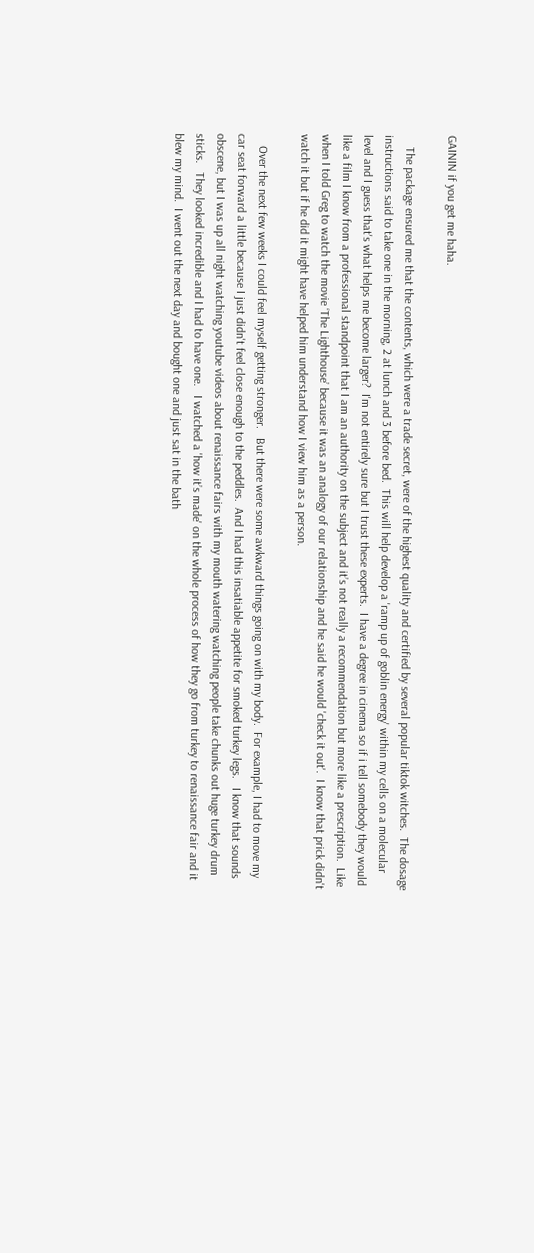GAININ if you get me haha.

    The package ensured me that the contents, which were a trade secret, were of the highest quality and certified by several popular tiktok witches.  The dosage instructions said to take one in the morning, 2 at lunch and 3 before bed.  This will help develop a 'ramp up of goblin energy' within my cells on a molecular level and I guess that's what helps me become larger?  I'm not entirely sure but I trust these experts.  I have a degree in cinema so if i tell somebody they would like a film I know from a professional standpoint that I am an authority on the subject and it’s not really a recommendation but more like a prescription.  Like when I told Greg to watch the movie ‘The Lighthouse’ because it was an analogy of our relationship and he said he would 'check it out'.  I know that prick didn't watch it but if he did it might have helped him understand how I view him as a person.

    Over the next few weeks I could feel myself getting stronger.   But there were some awkward things going on with my body.  For example, I had to move my car seat forward a little because I just didn't feel close enough to the peddles.  And I had this insatiable appetite for smoked turkey legs.   I know that sounds obscene, but I was up all night watching youtube videos about renaissance fairs with my mouth watering watching people take chunks out huge turkey drum sticks.   They looked incredible and I had to have one.   I watched a 'how it’s made' on the whole process of how they go from turkey to renaissance fair and it blew my mind.  I went out the next day and bought one and just sat in the bath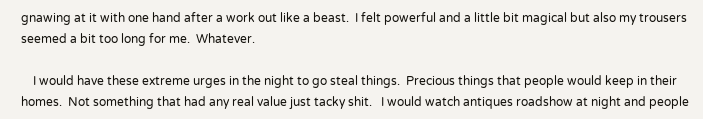gnawing at it with one hand after a work out like a beast.  I felt powerful and a little bit magical but also my trousers seemed a bit too long for me.  Whatever.

    I would have these extreme urges in the night to go steal things.  Precious things that people would keep in their homes.  Not something that had any real value just tacky shit.   I would watch antiques roadshow at night and people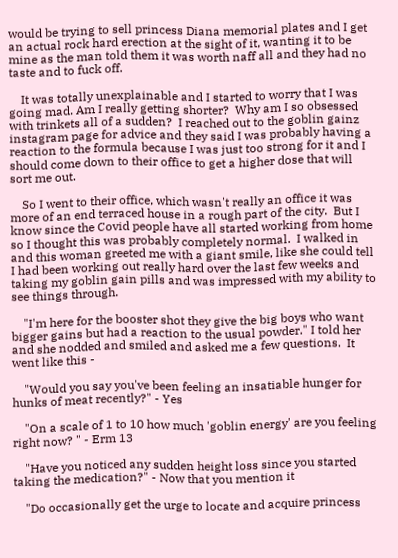would be trying to sell princess Diana memorial plates and I get an actual rock hard erection at the sight of it, wanting it to be mine as the man told them it was worth naff all and they had no taste and to fuck off.

    It was totally unexplainable and I started to worry that I was going mad. Am I really getting shorter?  Why am I so obsessed with trinkets all of a sudden?  I reached out to the goblin gainz instagram page for advice and they said I was probably having a reaction to the formula because I was just too strong for it and I should come down to their office to get a higher dose that will sort me out.

    So I went to their office, which wasn't really an office it was more of an end terraced house in a rough part of the city.  But I know since the Covid people have all started working from home so I thought this was probably completely normal.  I walked in and this woman greeted me with a giant smile, like she could tell I had been working out really hard over the last few weeks and taking my goblin gain pills and was impressed with my ability to see things through.

    "I'm here for the booster shot they give the big boys who want bigger gains but had a reaction to the usual powder." I told her and she nodded and smiled and asked me a few questions.  It went like this -

    "Would you say you've been feeling an insatiable hunger for hunks of meat recently?" - Yes

    "On a scale of 1 to 10 how much 'goblin energy' are you feeling right now? " - Erm 13

    "Have you noticed any sudden height loss since you started taking the medication?" - Now that you mention it

    "Do occasionally get the urge to locate and acquire princess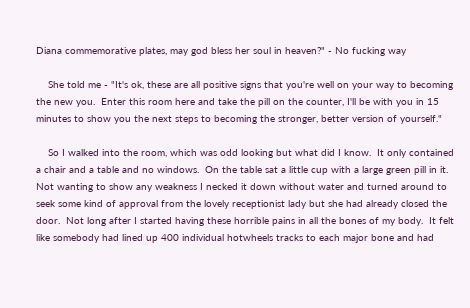Diana commemorative plates, may god bless her soul in heaven?" - No fucking way

    She told me - "It's ok, these are all positive signs that you're well on your way to becoming the new you.  Enter this room here and take the pill on the counter, I'll be with you in 15 minutes to show you the next steps to becoming the stronger, better version of yourself."

    So I walked into the room, which was odd looking but what did I know.  It only contained a chair and a table and no windows.  On the table sat a little cup with a large green pill in it.  Not wanting to show any weakness I necked it down without water and turned around to seek some kind of approval from the lovely receptionist lady but she had already closed the door.  Not long after I started having these horrible pains in all the bones of my body.  It felt like somebody had lined up 400 individual hotwheels tracks to each major bone and had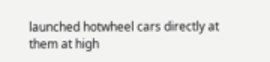launched hotwheel cars directly at them at high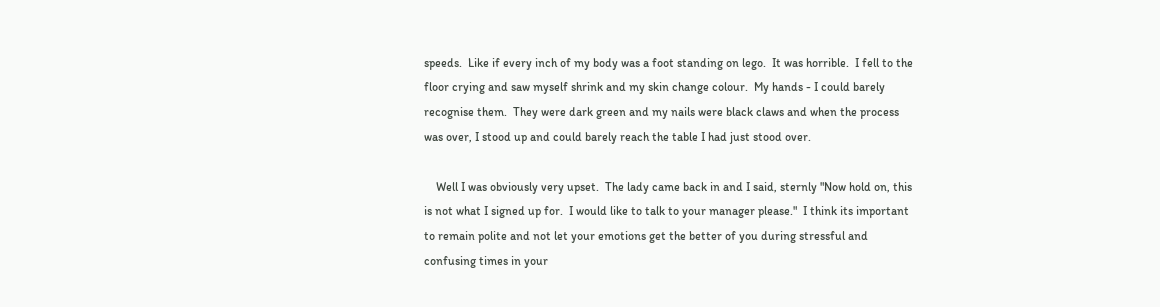speeds.  Like if every inch of my body was a foot standing on lego.  It was horrible.  I fell to the floor crying and saw myself shrink and my skin change colour.  My hands - I could barely recognise them.  They were dark green and my nails were black claws and when the process was over, I stood up and could barely reach the table I had just stood over.

    Well I was obviously very upset.  The lady came back in and I said, sternly "Now hold on, this is not what I signed up for.  I would like to talk to your manager please."  I think its important to remain polite and not let your emotions get the better of you during stressful and confusing times in your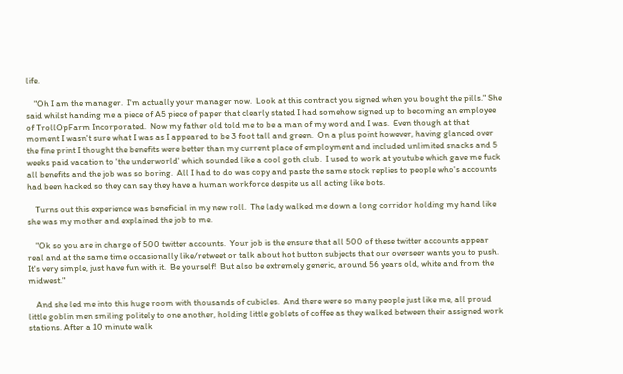life.

    "Oh I am the manager.  I'm actually your manager now.  Look at this contract you signed when you bought the pills." She said whilst handing me a piece of A5 piece of paper that clearly stated I had somehow signed up to becoming an employee of TrollOpFarm Incorporated.  Now my father old told me to be a man of my word and I was.  Even though at that moment I wasn't sure what I was as I appeared to be 3 foot tall and green.  On a plus point however, having glanced over the fine print I thought the benefits were better than my current place of employment and included unlimited snacks and 5 weeks paid vacation to 'the underworld' which sounded like a cool goth club.  I used to work at youtube which gave me fuck all benefits and the job was so boring.  All I had to do was copy and paste the same stock replies to people who's accounts had been hacked so they can say they have a human workforce despite us all acting like bots.

    Turns out this experience was beneficial in my new roll.  The lady walked me down a long corridor holding my hand like she was my mother and explained the job to me.

    "Ok so you are in charge of 500 twitter accounts.  Your job is the ensure that all 500 of these twitter accounts appear real and at the same time occasionally like/retweet or talk about hot button subjects that our overseer wants you to push.  It's very simple, just have fun with it.  Be yourself!  But also be extremely generic, around 56 years old, white and from the midwest."

    And she led me into this huge room with thousands of cubicles.  And there were so many people just like me, all proud little goblin men smiling politely to one another, holding little goblets of coffee as they walked between their assigned work stations. After a 10 minute walk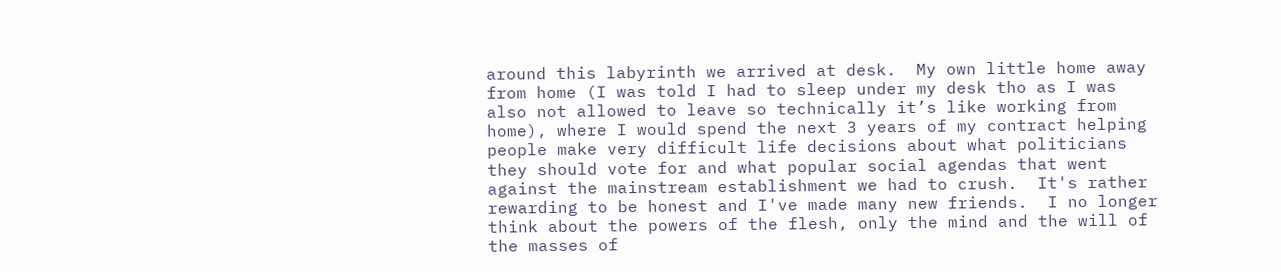around this labyrinth we arrived at desk.  My own little home away from home (I was told I had to sleep under my desk tho as I was also not allowed to leave so technically it’s like working from home), where I would spend the next 3 years of my contract helping people make very difficult life decisions about what politicians they should vote for and what popular social agendas that went against the mainstream establishment we had to crush.  It's rather rewarding to be honest and I've made many new friends.  I no longer think about the powers of the flesh, only the mind and the will of the masses of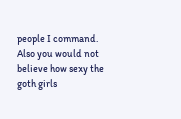people I command.  Also you would not believe how sexy the goth girls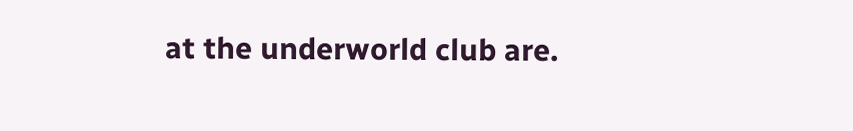at the underworld club are.